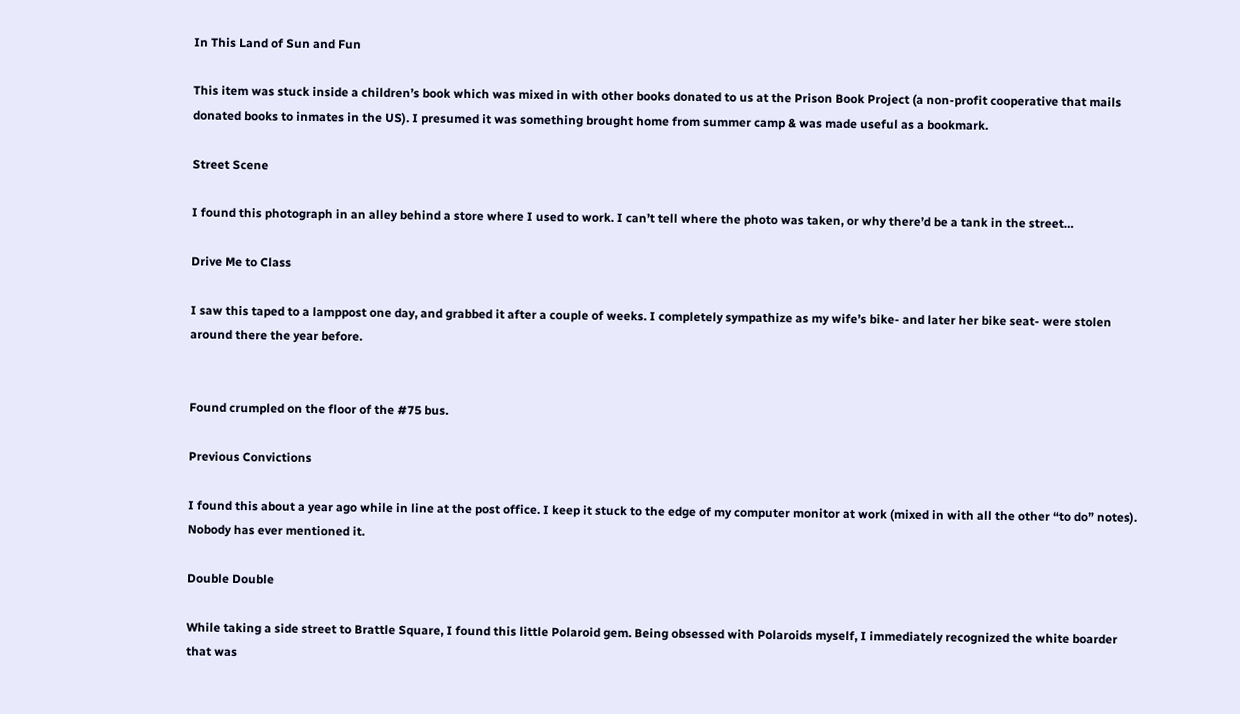In This Land of Sun and Fun

This item was stuck inside a children’s book which was mixed in with other books donated to us at the Prison Book Project (a non-profit cooperative that mails donated books to inmates in the US). I presumed it was something brought home from summer camp & was made useful as a bookmark.

Street Scene

I found this photograph in an alley behind a store where I used to work. I can’t tell where the photo was taken, or why there’d be a tank in the street…

Drive Me to Class

I saw this taped to a lamppost one day, and grabbed it after a couple of weeks. I completely sympathize as my wife’s bike- and later her bike seat- were stolen around there the year before.


Found crumpled on the floor of the #75 bus.

Previous Convictions

I found this about a year ago while in line at the post office. I keep it stuck to the edge of my computer monitor at work (mixed in with all the other “to do” notes). Nobody has ever mentioned it.

Double Double

While taking a side street to Brattle Square, I found this little Polaroid gem. Being obsessed with Polaroids myself, I immediately recognized the white boarder that was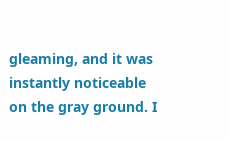gleaming, and it was instantly noticeable on the gray ground. I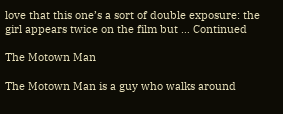love that this one’s a sort of double exposure: the girl appears twice on the film but … Continued

The Motown Man

The Motown Man is a guy who walks around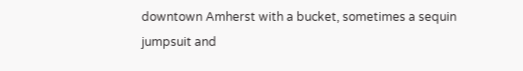downtown Amherst with a bucket, sometimes a sequin jumpsuit and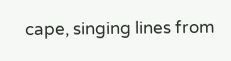cape, singing lines from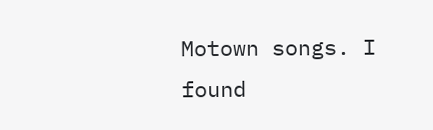Motown songs. I found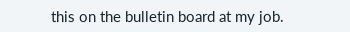this on the bulletin board at my job.